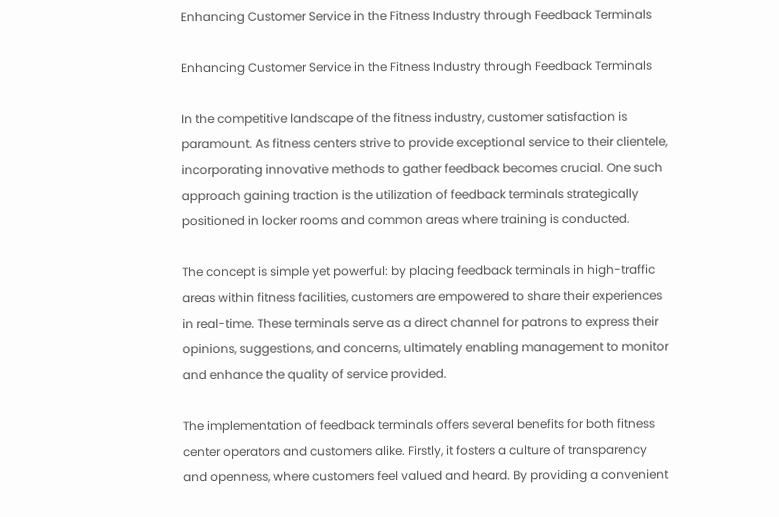Enhancing Customer Service in the Fitness Industry through Feedback Terminals

Enhancing Customer Service in the Fitness Industry through Feedback Terminals

In the competitive landscape of the fitness industry, customer satisfaction is paramount. As fitness centers strive to provide exceptional service to their clientele, incorporating innovative methods to gather feedback becomes crucial. One such approach gaining traction is the utilization of feedback terminals strategically positioned in locker rooms and common areas where training is conducted.

The concept is simple yet powerful: by placing feedback terminals in high-traffic areas within fitness facilities, customers are empowered to share their experiences in real-time. These terminals serve as a direct channel for patrons to express their opinions, suggestions, and concerns, ultimately enabling management to monitor and enhance the quality of service provided.

The implementation of feedback terminals offers several benefits for both fitness center operators and customers alike. Firstly, it fosters a culture of transparency and openness, where customers feel valued and heard. By providing a convenient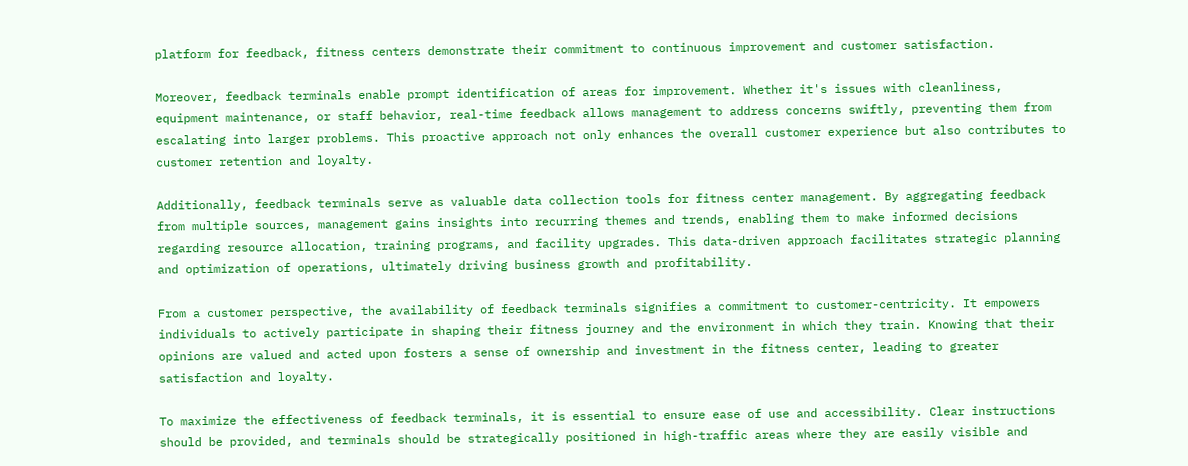platform for feedback, fitness centers demonstrate their commitment to continuous improvement and customer satisfaction.

Moreover, feedback terminals enable prompt identification of areas for improvement. Whether it's issues with cleanliness, equipment maintenance, or staff behavior, real-time feedback allows management to address concerns swiftly, preventing them from escalating into larger problems. This proactive approach not only enhances the overall customer experience but also contributes to customer retention and loyalty.

Additionally, feedback terminals serve as valuable data collection tools for fitness center management. By aggregating feedback from multiple sources, management gains insights into recurring themes and trends, enabling them to make informed decisions regarding resource allocation, training programs, and facility upgrades. This data-driven approach facilitates strategic planning and optimization of operations, ultimately driving business growth and profitability.

From a customer perspective, the availability of feedback terminals signifies a commitment to customer-centricity. It empowers individuals to actively participate in shaping their fitness journey and the environment in which they train. Knowing that their opinions are valued and acted upon fosters a sense of ownership and investment in the fitness center, leading to greater satisfaction and loyalty.

To maximize the effectiveness of feedback terminals, it is essential to ensure ease of use and accessibility. Clear instructions should be provided, and terminals should be strategically positioned in high-traffic areas where they are easily visible and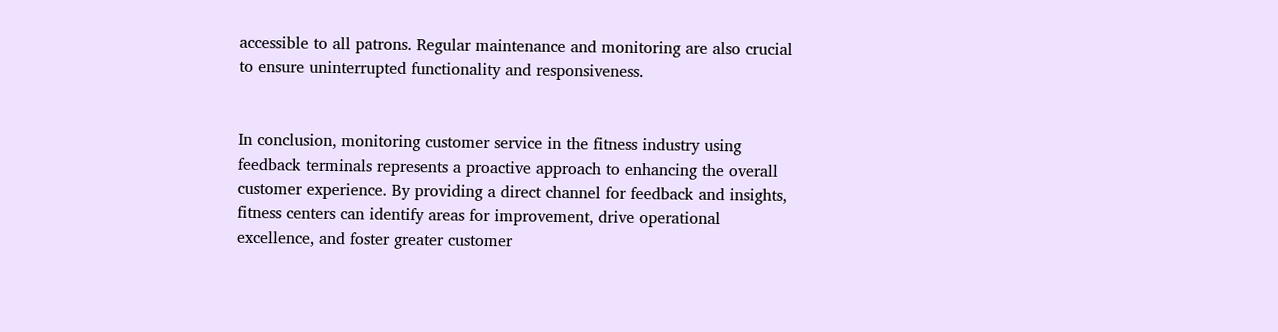accessible to all patrons. Regular maintenance and monitoring are also crucial to ensure uninterrupted functionality and responsiveness.


In conclusion, monitoring customer service in the fitness industry using feedback terminals represents a proactive approach to enhancing the overall customer experience. By providing a direct channel for feedback and insights, fitness centers can identify areas for improvement, drive operational excellence, and foster greater customer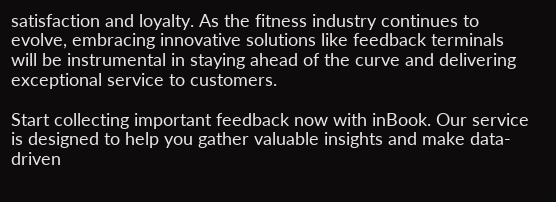satisfaction and loyalty. As the fitness industry continues to evolve, embracing innovative solutions like feedback terminals will be instrumental in staying ahead of the curve and delivering exceptional service to customers.

Start collecting important feedback now with inBook. Our service is designed to help you gather valuable insights and make data-driven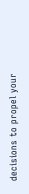decisions to propel your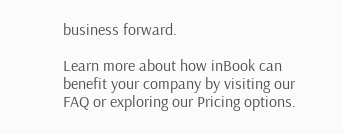business forward.

Learn more about how inBook can benefit your company by visiting our FAQ or exploring our Pricing options.